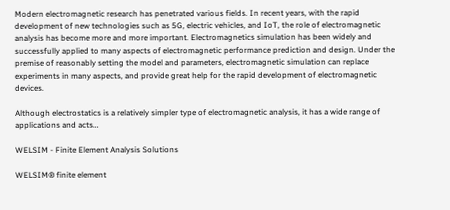Modern electromagnetic research has penetrated various fields. In recent years, with the rapid development of new technologies such as 5G, electric vehicles, and IoT, the role of electromagnetic analysis has become more and more important. Electromagnetics simulation has been widely and successfully applied to many aspects of electromagnetic performance prediction and design. Under the premise of reasonably setting the model and parameters, electromagnetic simulation can replace experiments in many aspects, and provide great help for the rapid development of electromagnetic devices.

Although electrostatics is a relatively simpler type of electromagnetic analysis, it has a wide range of applications and acts…

WELSIM - Finite Element Analysis Solutions

WELSIM® finite element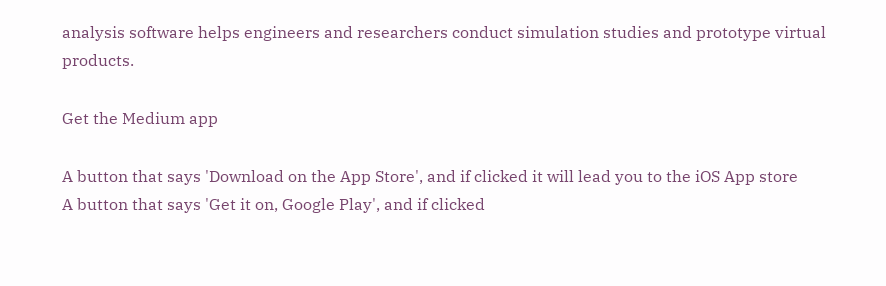analysis software helps engineers and researchers conduct simulation studies and prototype virtual products.

Get the Medium app

A button that says 'Download on the App Store', and if clicked it will lead you to the iOS App store
A button that says 'Get it on, Google Play', and if clicked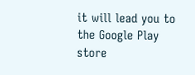it will lead you to the Google Play store